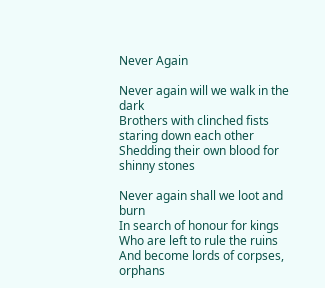Never Again

Never again will we walk in the dark
Brothers with clinched fists staring down each other
Shedding their own blood for shinny stones

Never again shall we loot and burn
In search of honour for kings
Who are left to rule the ruins
And become lords of corpses, orphans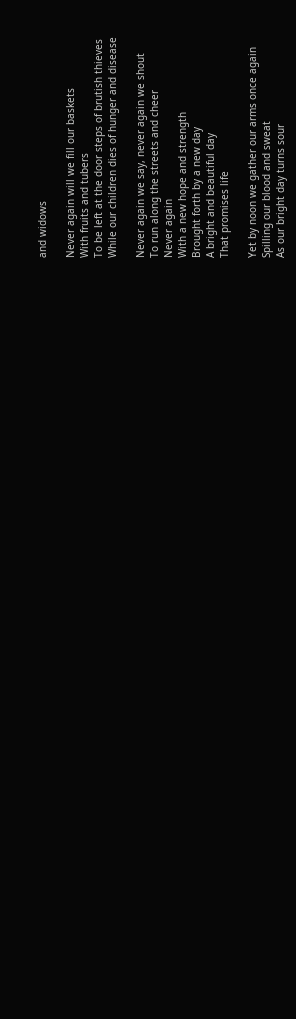and widows

Never again will we fill our baskets
With fruits and tubers
To be left at the door steps of brutish thieves
While our children dies of hunger and disease

Never again we say, never again we shout
To run along the streets and cheer
Never again
With a new hope and strength
Brought forth by a new day
A bright and beautiful day
That promises life

Yet by noon we gather our arms once again
Spilling our blood and sweat
As our bright day turns sour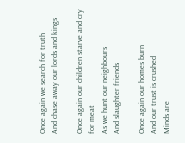Once again we search for truth
And chase away our lords and kings

Once again our children starve and cry for meat
As we hunt our neighbours
And slaughter friends

Once again our homes burn
And our trust is crushed
Minds are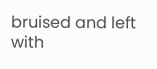bruised and left with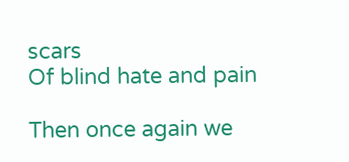scars
Of blind hate and pain

Then once again we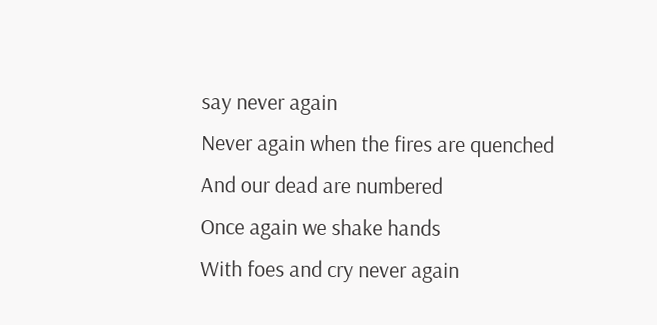say never again
Never again when the fires are quenched
And our dead are numbered
Once again we shake hands
With foes and cry never again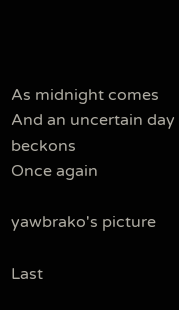As midnight comes
And an uncertain day beckons
Once again

yawbrako's picture

Last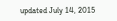updated July 14, 2015